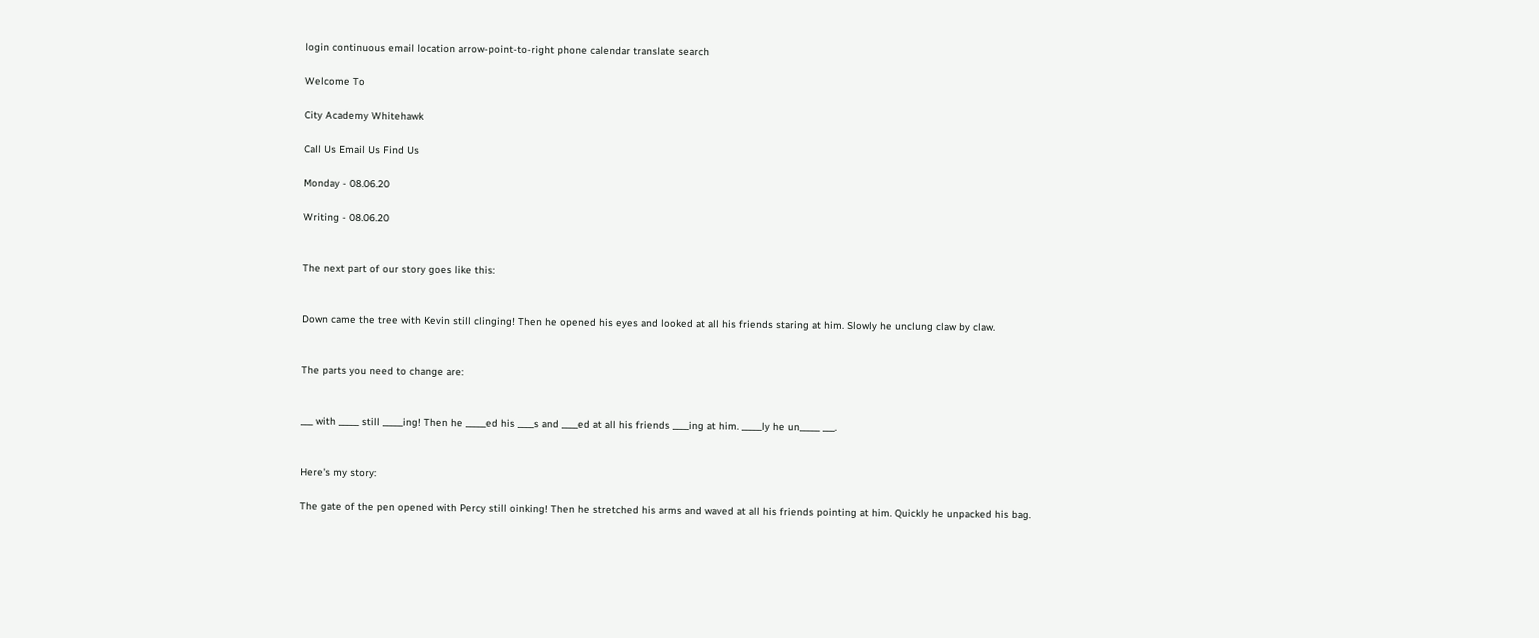login continuous email location arrow-point-to-right phone calendar translate search

Welcome To

City Academy Whitehawk

Call Us Email Us Find Us

Monday - 08.06.20

Writing - 08.06.20


The next part of our story goes like this:


Down came the tree with Kevin still clinging! Then he opened his eyes and looked at all his friends staring at him. Slowly he unclung claw by claw.


The parts you need to change are:


___ with _____ still _____ing! Then he _____ed his ____s and ____ed at all his friends ____ing at him. _____ly he un_____ ___.


Here's my story:

The gate of the pen opened with Percy still oinking! Then he stretched his arms and waved at all his friends pointing at him. Quickly he unpacked his bag.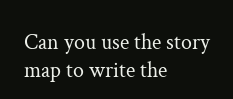Can you use the story map to write the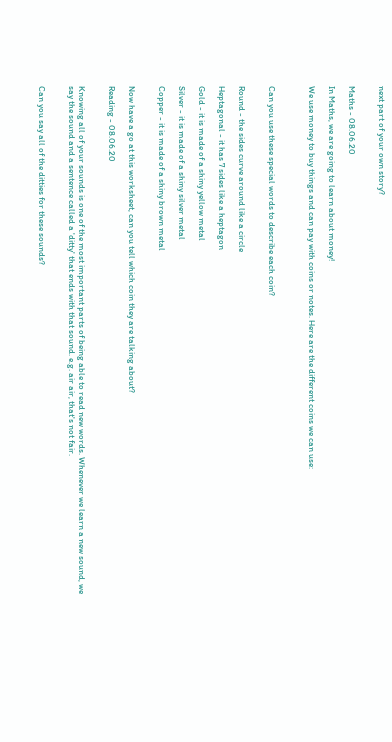next part of your own story?


Maths - 08.06.20

In Maths, we are going to learn about money!

We use money to buy things and can pay with coins or notes. Here are the different coins we can use:



Can you use these special words to describe each coin?


Round - the sides curve around like a circle

Heptagonal - it has 7 sides like a heptagon

Gold - it is made of a shiny yellow metal

Silver - it is made of a shiny silver metal

Copper - it is made of a shiny brown metal


Now have a go at this worksheet, can you tell which coin they are talking about?

Reading - 08.06.20


Knowing all of your sounds is one of the most important parts of being able to read new words. Whenever we learn a new sound, we say the sound and a sentence called a 'ditty' that ends with that sound. e.g. air air, that's not fair.


Can you say all of the ditties for these sounds?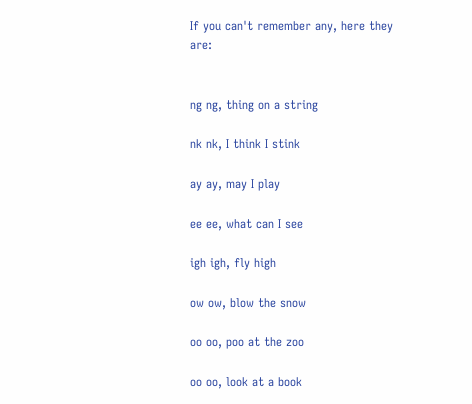If you can't remember any, here they are:


ng ng, thing on a string

nk nk, I think I stink

ay ay, may I play

ee ee, what can I see

igh igh, fly high

ow ow, blow the snow

oo oo, poo at the zoo

oo oo, look at a book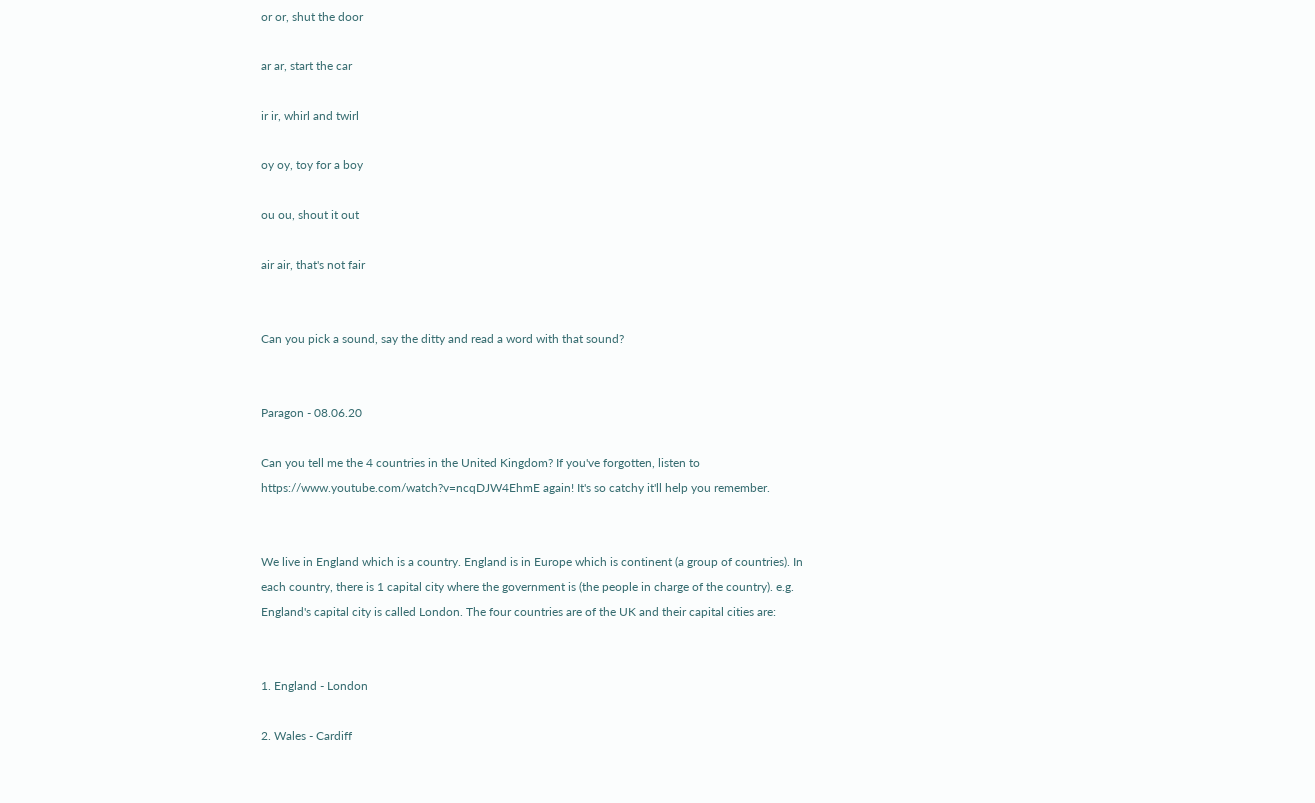or or, shut the door

ar ar, start the car

ir ir, whirl and twirl

oy oy, toy for a boy

ou ou, shout it out

air air, that's not fair


Can you pick a sound, say the ditty and read a word with that sound?


Paragon - 08.06.20

Can you tell me the 4 countries in the United Kingdom? If you've forgotten, listen to  https://www.youtube.com/watch?v=ncqDJW4EhmE again! It's so catchy it'll help you remember.


We live in England which is a country. England is in Europe which is continent (a group of countries). In each country, there is 1 capital city where the government is (the people in charge of the country). e.g. England's capital city is called London. The four countries are of the UK and their capital cities are:


1. England - London

2. Wales - Cardiff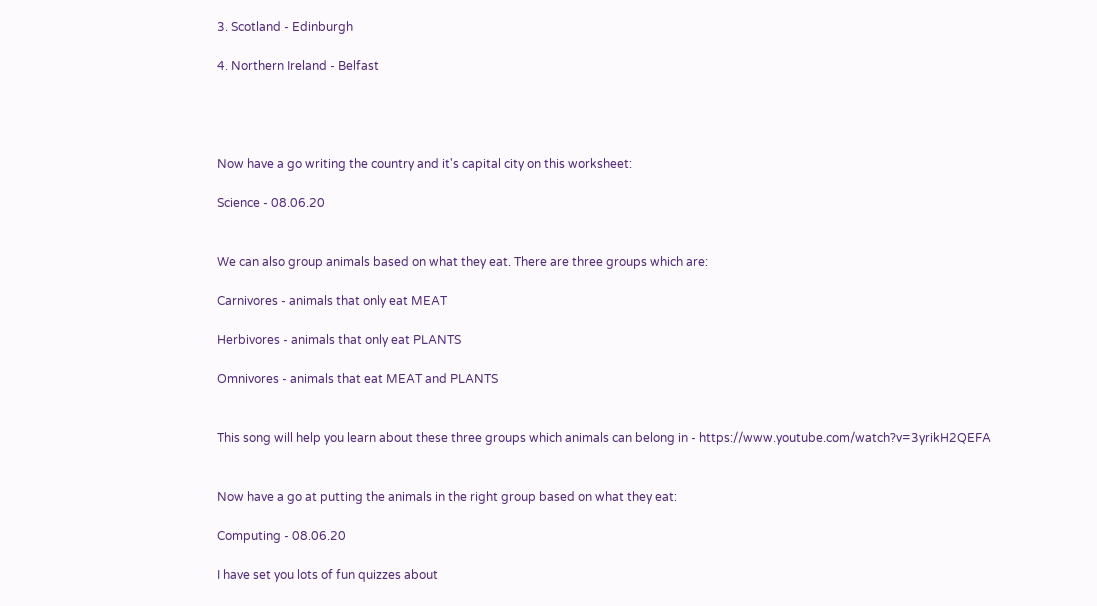3. Scotland - Edinburgh

4. Northern Ireland - Belfast




Now have a go writing the country and it's capital city on this worksheet:

Science - 08.06.20


We can also group animals based on what they eat. There are three groups which are:

Carnivores - animals that only eat MEAT

Herbivores - animals that only eat PLANTS

Omnivores - animals that eat MEAT and PLANTS


This song will help you learn about these three groups which animals can belong in - https://www.youtube.com/watch?v=3yrikH2QEFA


Now have a go at putting the animals in the right group based on what they eat:

Computing - 08.06.20

I have set you lots of fun quizzes about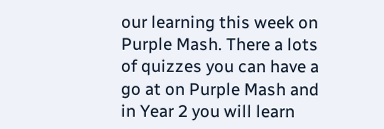our learning this week on Purple Mash. There a lots of quizzes you can have a go at on Purple Mash and in Year 2 you will learn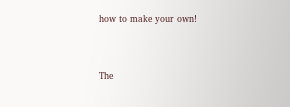how to make your own!


The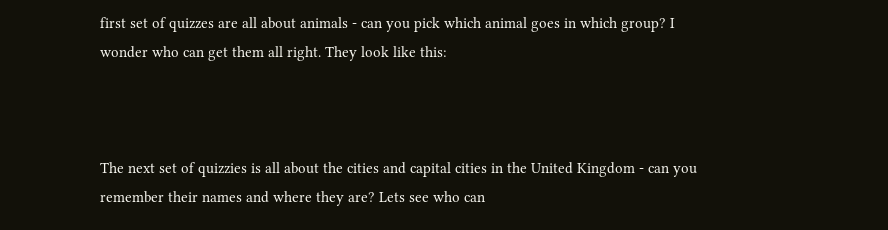first set of quizzes are all about animals - can you pick which animal goes in which group? I wonder who can get them all right. They look like this:



The next set of quizzies is all about the cities and capital cities in the United Kingdom - can you remember their names and where they are? Lets see who can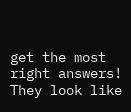get the most right answers! They look like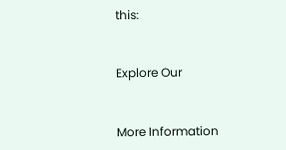this:


Explore Our


More Information